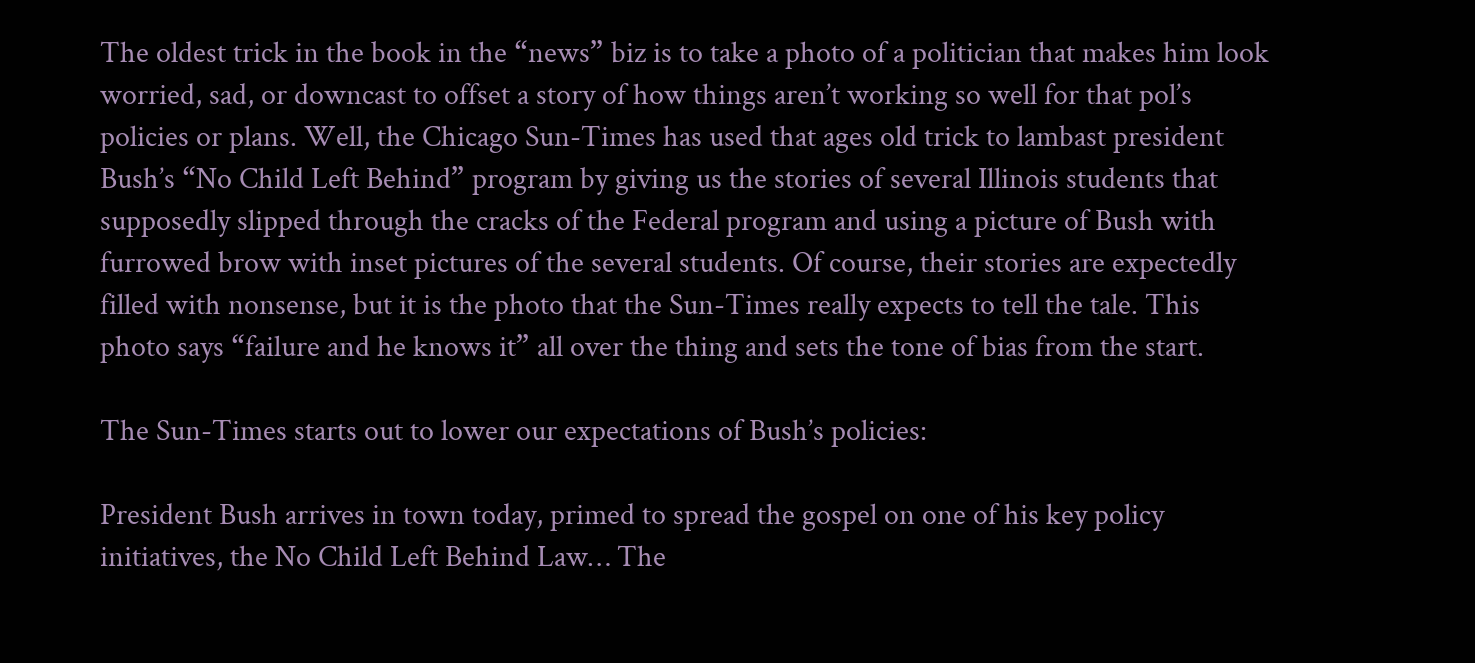The oldest trick in the book in the “news” biz is to take a photo of a politician that makes him look worried, sad, or downcast to offset a story of how things aren’t working so well for that pol’s policies or plans. Well, the Chicago Sun-Times has used that ages old trick to lambast president Bush’s “No Child Left Behind” program by giving us the stories of several Illinois students that supposedly slipped through the cracks of the Federal program and using a picture of Bush with furrowed brow with inset pictures of the several students. Of course, their stories are expectedly filled with nonsense, but it is the photo that the Sun-Times really expects to tell the tale. This photo says “failure and he knows it” all over the thing and sets the tone of bias from the start.

The Sun-Times starts out to lower our expectations of Bush’s policies:

President Bush arrives in town today, primed to spread the gospel on one of his key policy initiatives, the No Child Left Behind Law… The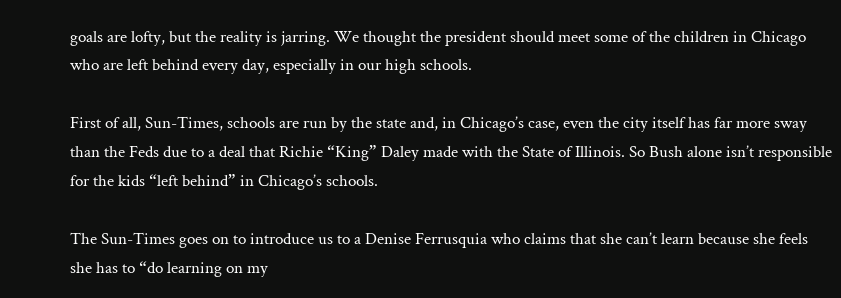goals are lofty, but the reality is jarring. We thought the president should meet some of the children in Chicago who are left behind every day, especially in our high schools.

First of all, Sun-Times, schools are run by the state and, in Chicago’s case, even the city itself has far more sway than the Feds due to a deal that Richie “King” Daley made with the State of Illinois. So Bush alone isn’t responsible for the kids “left behind” in Chicago’s schools.

The Sun-Times goes on to introduce us to a Denise Ferrusquia who claims that she can’t learn because she feels she has to “do learning on my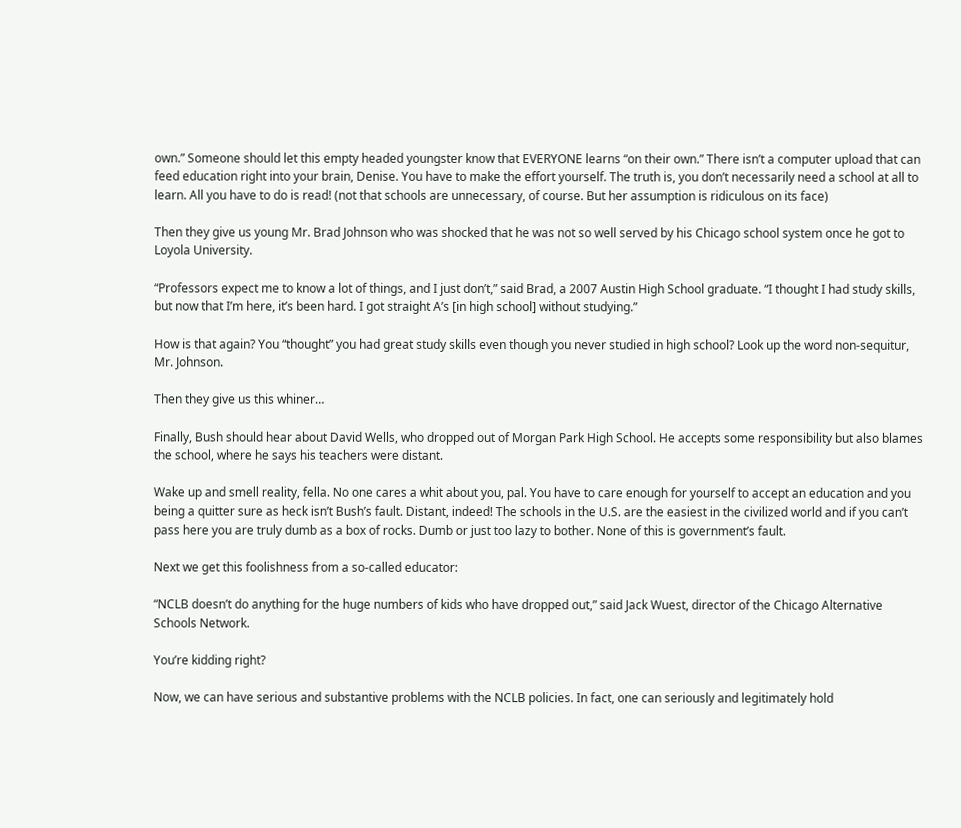own.” Someone should let this empty headed youngster know that EVERYONE learns “on their own.” There isn’t a computer upload that can feed education right into your brain, Denise. You have to make the effort yourself. The truth is, you don’t necessarily need a school at all to learn. All you have to do is read! (not that schools are unnecessary, of course. But her assumption is ridiculous on its face)

Then they give us young Mr. Brad Johnson who was shocked that he was not so well served by his Chicago school system once he got to Loyola University.

“Professors expect me to know a lot of things, and I just don’t,” said Brad, a 2007 Austin High School graduate. “I thought I had study skills, but now that I’m here, it’s been hard. I got straight A’s [in high school] without studying.”

How is that again? You “thought” you had great study skills even though you never studied in high school? Look up the word non-sequitur, Mr. Johnson.

Then they give us this whiner…

Finally, Bush should hear about David Wells, who dropped out of Morgan Park High School. He accepts some responsibility but also blames the school, where he says his teachers were distant.

Wake up and smell reality, fella. No one cares a whit about you, pal. You have to care enough for yourself to accept an education and you being a quitter sure as heck isn’t Bush’s fault. Distant, indeed! The schools in the U.S. are the easiest in the civilized world and if you can’t pass here you are truly dumb as a box of rocks. Dumb or just too lazy to bother. None of this is government’s fault.

Next we get this foolishness from a so-called educator:

“NCLB doesn’t do anything for the huge numbers of kids who have dropped out,” said Jack Wuest, director of the Chicago Alternative Schools Network.

You’re kidding right?

Now, we can have serious and substantive problems with the NCLB policies. In fact, one can seriously and legitimately hold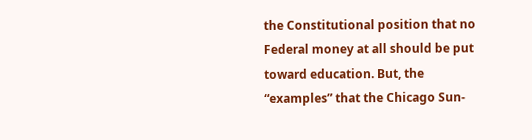the Constitutional position that no Federal money at all should be put toward education. But, the “examples” that the Chicago Sun-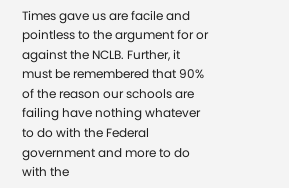Times gave us are facile and pointless to the argument for or against the NCLB. Further, it must be remembered that 90% of the reason our schools are failing have nothing whatever to do with the Federal government and more to do with the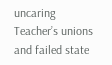uncaring Teacher’s unions and failed state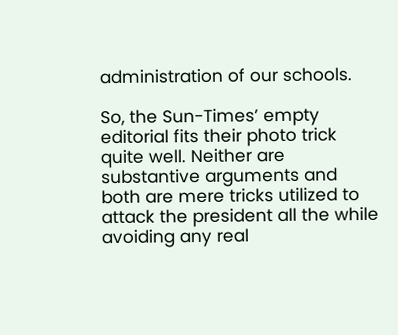administration of our schools.

So, the Sun-Times’ empty editorial fits their photo trick quite well. Neither are substantive arguments and both are mere tricks utilized to attack the president all the while avoiding any real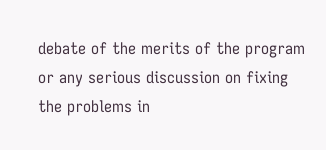debate of the merits of the program or any serious discussion on fixing the problems in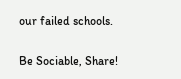our failed schools.

Be Sociable, Share!